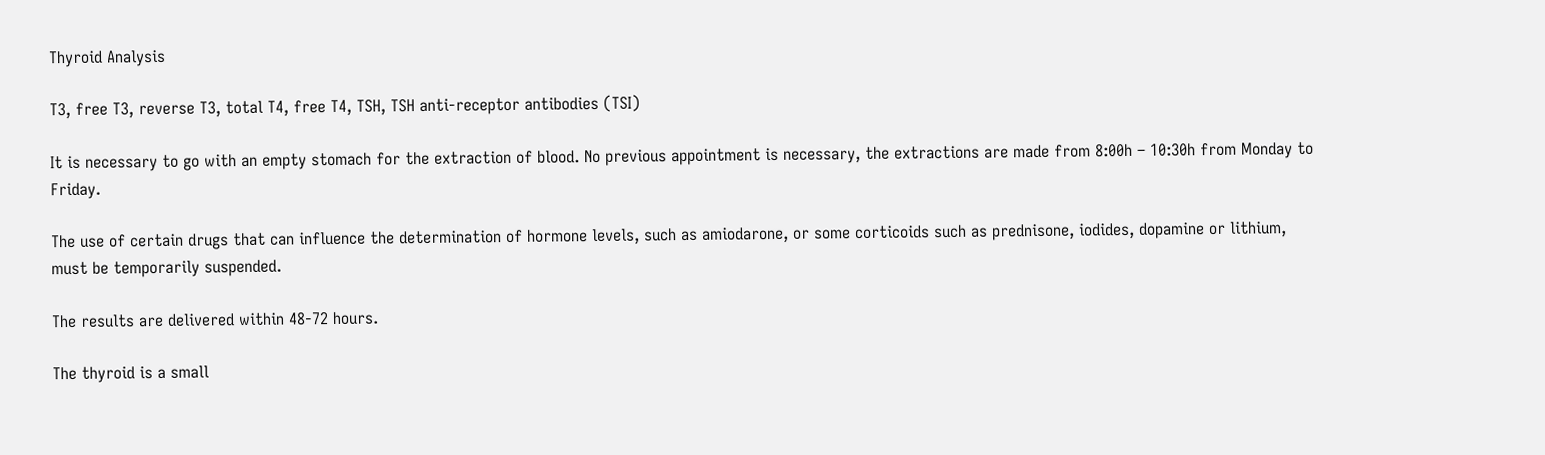Thyroid Analysis

T3, free T3, reverse T3, total T4, free T4, TSH, TSH anti-receptor antibodies (TSI)

It is necessary to go with an empty stomach for the extraction of blood. No previous appointment is necessary, the extractions are made from 8:00h – 10:30h from Monday to Friday.

The use of certain drugs that can influence the determination of hormone levels, such as amiodarone, or some corticoids such as prednisone, iodides, dopamine or lithium, must be temporarily suspended.

The results are delivered within 48-72 hours.

The thyroid is a small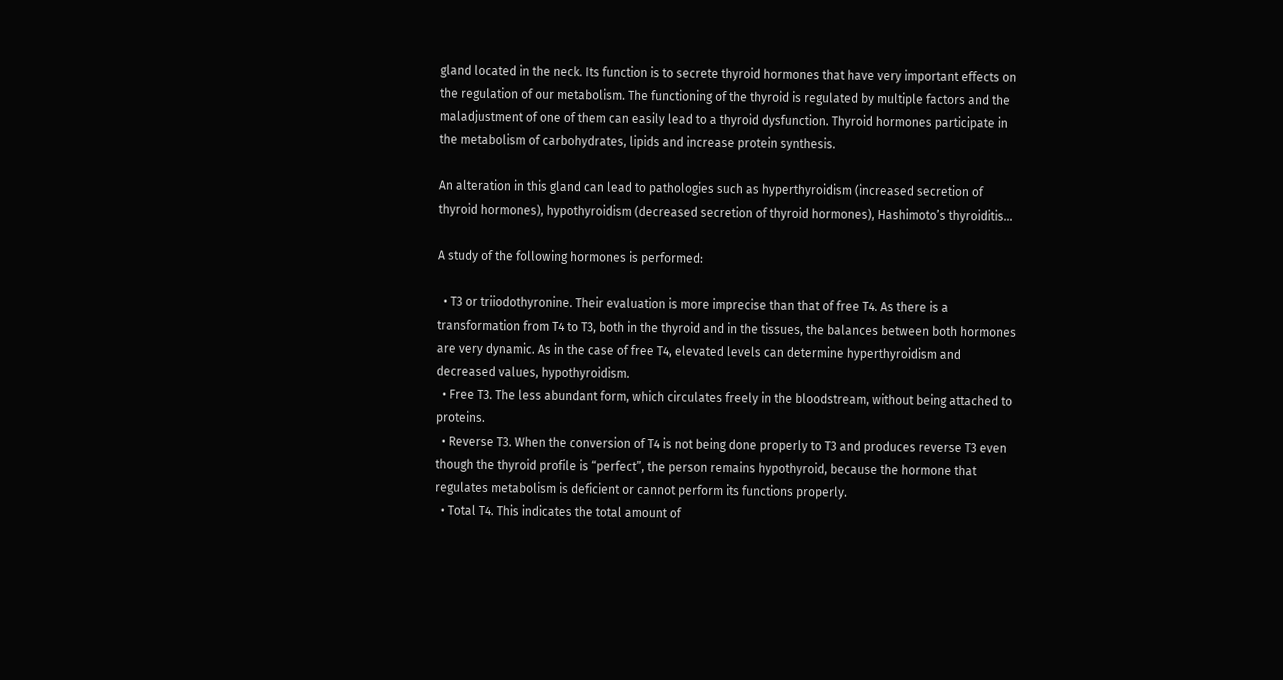gland located in the neck. Its function is to secrete thyroid hormones that have very important effects on the regulation of our metabolism. The functioning of the thyroid is regulated by multiple factors and the maladjustment of one of them can easily lead to a thyroid dysfunction. Thyroid hormones participate in the metabolism of carbohydrates, lipids and increase protein synthesis.

An alteration in this gland can lead to pathologies such as hyperthyroidism (increased secretion of thyroid hormones), hypothyroidism (decreased secretion of thyroid hormones), Hashimoto’s thyroiditis…

A study of the following hormones is performed:

  • T3 or triiodothyronine. Their evaluation is more imprecise than that of free T4. As there is a transformation from T4 to T3, both in the thyroid and in the tissues, the balances between both hormones are very dynamic. As in the case of free T4, elevated levels can determine hyperthyroidism and decreased values, hypothyroidism.
  • Free T3. The less abundant form, which circulates freely in the bloodstream, without being attached to proteins.
  • Reverse T3. When the conversion of T4 is not being done properly to T3 and produces reverse T3 even though the thyroid profile is “perfect”, the person remains hypothyroid, because the hormone that regulates metabolism is deficient or cannot perform its functions properly.
  • Total T4. This indicates the total amount of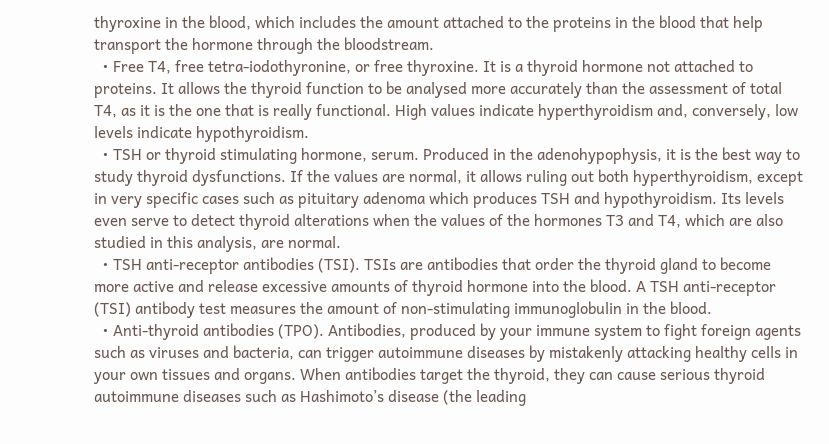thyroxine in the blood, which includes the amount attached to the proteins in the blood that help transport the hormone through the bloodstream.
  • Free T4, free tetra-iodothyronine, or free thyroxine. It is a thyroid hormone not attached to proteins. It allows the thyroid function to be analysed more accurately than the assessment of total T4, as it is the one that is really functional. High values indicate hyperthyroidism and, conversely, low levels indicate hypothyroidism.
  • TSH or thyroid stimulating hormone, serum. Produced in the adenohypophysis, it is the best way to study thyroid dysfunctions. If the values are normal, it allows ruling out both hyperthyroidism, except in very specific cases such as pituitary adenoma which produces TSH and hypothyroidism. Its levels even serve to detect thyroid alterations when the values of the hormones T3 and T4, which are also studied in this analysis, are normal.
  • TSH anti-receptor antibodies (TSI). TSIs are antibodies that order the thyroid gland to become more active and release excessive amounts of thyroid hormone into the blood. A TSH anti-receptor (TSI) antibody test measures the amount of non-stimulating immunoglobulin in the blood.
  • Anti-thyroid antibodies (TPO). Antibodies, produced by your immune system to fight foreign agents such as viruses and bacteria, can trigger autoimmune diseases by mistakenly attacking healthy cells in your own tissues and organs. When antibodies target the thyroid, they can cause serious thyroid autoimmune diseases such as Hashimoto’s disease (the leading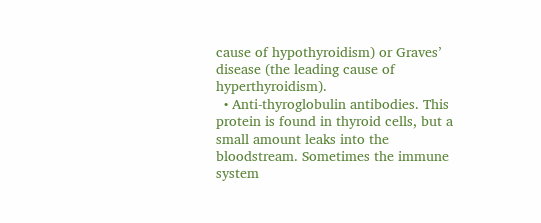cause of hypothyroidism) or Graves’ disease (the leading cause of hyperthyroidism).
  • Anti-thyroglobulin antibodies. This protein is found in thyroid cells, but a small amount leaks into the bloodstream. Sometimes the immune system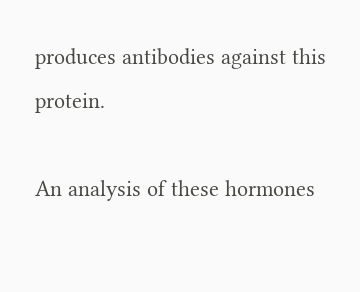produces antibodies against this protein.

An analysis of these hormones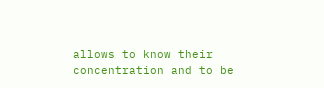allows to know their concentration and to be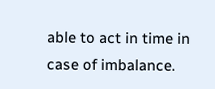able to act in time in case of imbalance.